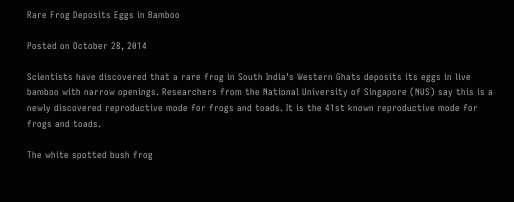Rare Frog Deposits Eggs in Bamboo

Posted on October 28, 2014

Scientists have discovered that a rare frog in South India's Western Ghats deposits its eggs in live bamboo with narrow openings. Researchers from the National University of Singapore (NUS) say this is a newly discovered reproductive mode for frogs and toads. It is the 41st known reproductive mode for frogs and toads.

The white spotted bush frog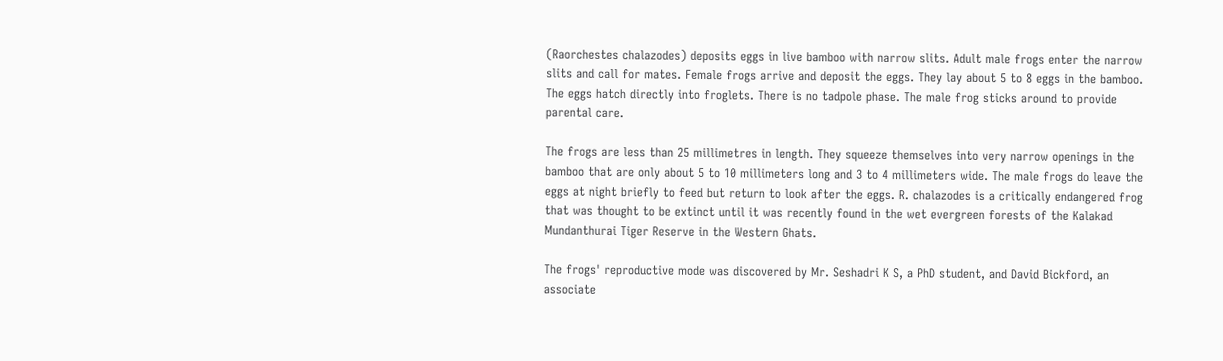(Raorchestes chalazodes) deposits eggs in live bamboo with narrow slits. Adult male frogs enter the narrow slits and call for mates. Female frogs arrive and deposit the eggs. They lay about 5 to 8 eggs in the bamboo. The eggs hatch directly into froglets. There is no tadpole phase. The male frog sticks around to provide parental care.

The frogs are less than 25 millimetres in length. They squeeze themselves into very narrow openings in the bamboo that are only about 5 to 10 millimeters long and 3 to 4 millimeters wide. The male frogs do leave the eggs at night briefly to feed but return to look after the eggs. R. chalazodes is a critically endangered frog that was thought to be extinct until it was recently found in the wet evergreen forests of the Kalakad Mundanthurai Tiger Reserve in the Western Ghats.

The frogs' reproductive mode was discovered by Mr. Seshadri K S, a PhD student, and David Bickford, an associate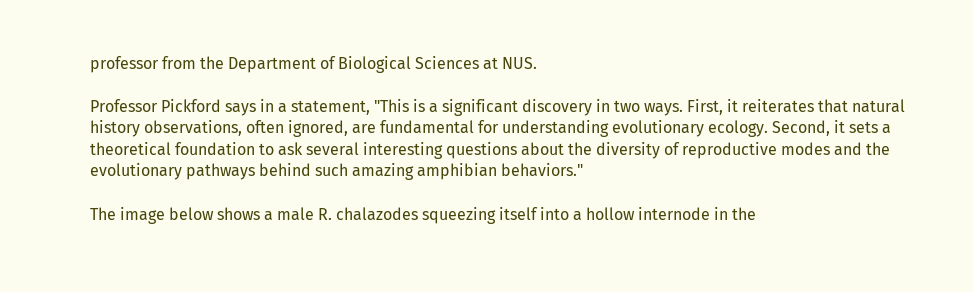professor from the Department of Biological Sciences at NUS.

Professor Pickford says in a statement, "This is a significant discovery in two ways. First, it reiterates that natural history observations, often ignored, are fundamental for understanding evolutionary ecology. Second, it sets a theoretical foundation to ask several interesting questions about the diversity of reproductive modes and the evolutionary pathways behind such amazing amphibian behaviors."

The image below shows a male R. chalazodes squeezing itself into a hollow internode in the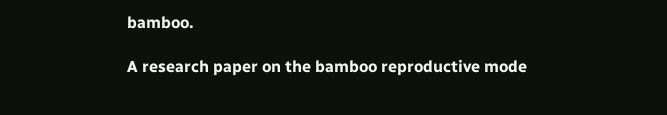bamboo.

A research paper on the bamboo reproductive mode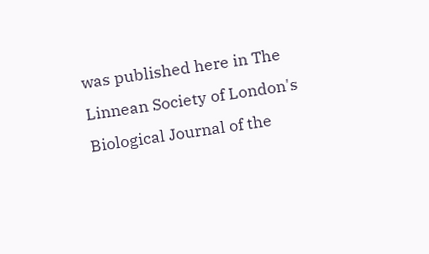was published here in The Linnean Society of London's Biological Journal of the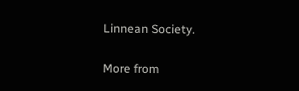Linnean Society.

More from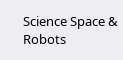Science Space & Robots